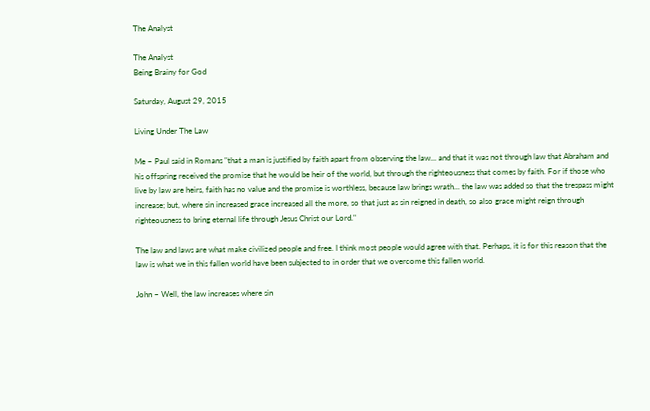The Analyst

The Analyst
Being Brainy for God

Saturday, August 29, 2015

Living Under The Law

Me ~ Paul said in Romans "that a man is justified by faith apart from observing the law... and that it was not through law that Abraham and his offspring received the promise that he would be heir of the world, but through the righteousness that comes by faith. For if those who live by law are heirs, faith has no value and the promise is worthless, because law brings wrath... the law was added so that the trespass might increase; but, where sin increased grace increased all the more, so that just as sin reigned in death, so also grace might reign through righteousness to bring eternal life through Jesus Christ our Lord."

The law and laws are what make civilized people and free. I think most people would agree with that. Perhaps, it is for this reason that the law is what we in this fallen world have been subjected to in order that we overcome this fallen world.

John ~ Well, the law increases where sin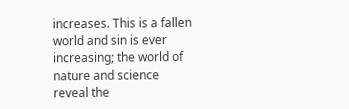increases. This is a fallen world and sin is ever increasing; the world of nature and science reveal the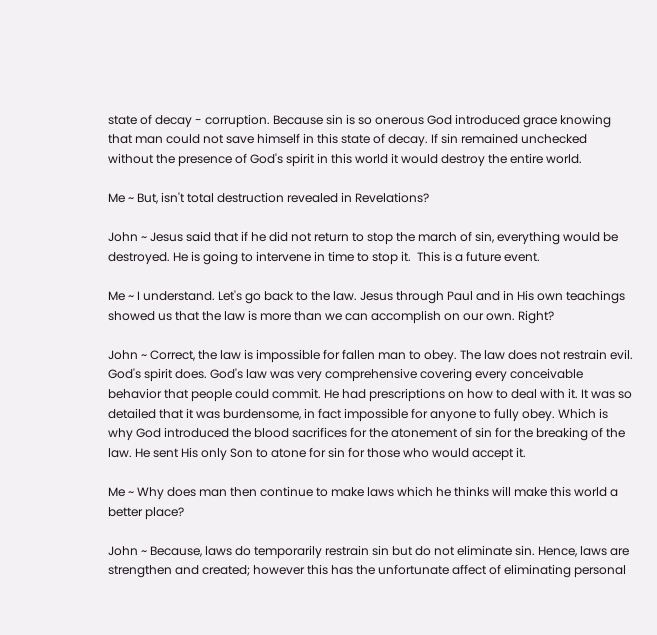state of decay - corruption. Because sin is so onerous God introduced grace knowing that man could not save himself in this state of decay. If sin remained unchecked without the presence of God's spirit in this world it would destroy the entire world.

Me ~ But, isn't total destruction revealed in Revelations?

John ~ Jesus said that if he did not return to stop the march of sin, everything would be destroyed. He is going to intervene in time to stop it.  This is a future event.

Me ~ I understand. Let's go back to the law. Jesus through Paul and in His own teachings showed us that the law is more than we can accomplish on our own. Right?

John ~ Correct, the law is impossible for fallen man to obey. The law does not restrain evil. God's spirit does. God's law was very comprehensive covering every conceivable behavior that people could commit. He had prescriptions on how to deal with it. It was so detailed that it was burdensome, in fact impossible for anyone to fully obey. Which is why God introduced the blood sacrifices for the atonement of sin for the breaking of the law. He sent His only Son to atone for sin for those who would accept it.

Me ~ Why does man then continue to make laws which he thinks will make this world a better place?

John ~ Because, laws do temporarily restrain sin but do not eliminate sin. Hence, laws are strengthen and created; however this has the unfortunate affect of eliminating personal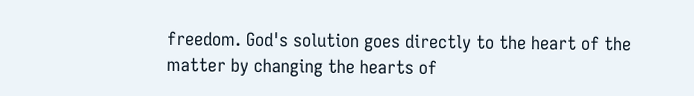freedom. God's solution goes directly to the heart of the matter by changing the hearts of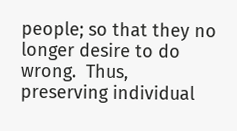people; so that they no longer desire to do wrong.  Thus, preserving individual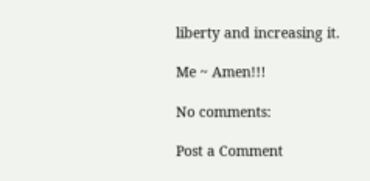liberty and increasing it.

Me ~ Amen!!!

No comments:

Post a Comment